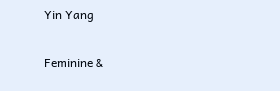Yin Yang

Feminine &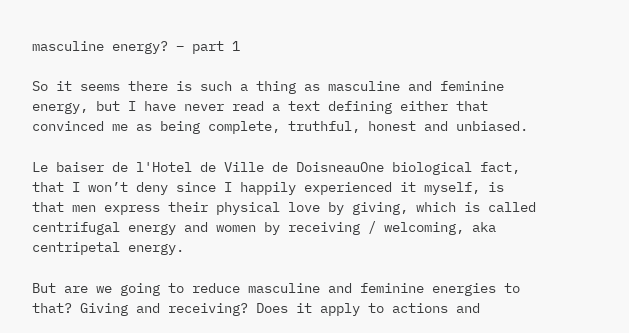masculine energy? – part 1

So it seems there is such a thing as masculine and feminine energy, but I have never read a text defining either that convinced me as being complete, truthful, honest and unbiased.

Le baiser de l'Hotel de Ville de DoisneauOne biological fact, that I won’t deny since I happily experienced it myself, is that men express their physical love by giving, which is called centrifugal energy and women by receiving / welcoming, aka centripetal energy.

But are we going to reduce masculine and feminine energies to that? Giving and receiving? Does it apply to actions and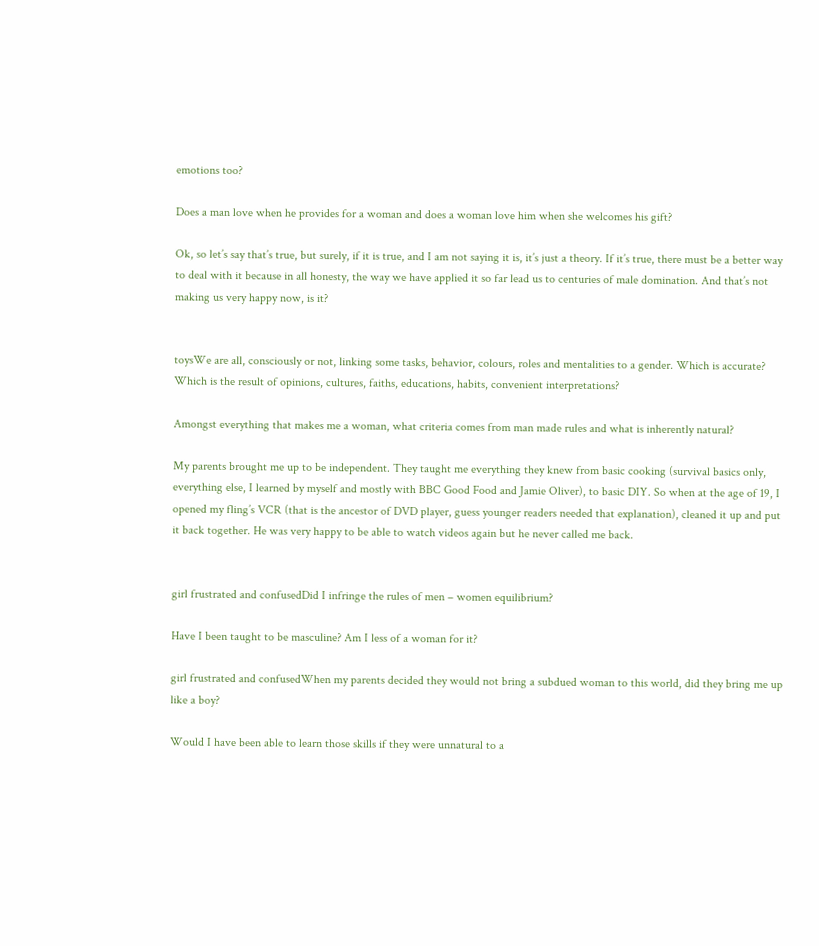emotions too?

Does a man love when he provides for a woman and does a woman love him when she welcomes his gift?

Ok, so let’s say that’s true, but surely, if it is true, and I am not saying it is, it’s just a theory. If it’s true, there must be a better way to deal with it because in all honesty, the way we have applied it so far lead us to centuries of male domination. And that’s not making us very happy now, is it?


toysWe are all, consciously or not, linking some tasks, behavior, colours, roles and mentalities to a gender. Which is accurate? Which is the result of opinions, cultures, faiths, educations, habits, convenient interpretations?

Amongst everything that makes me a woman, what criteria comes from man made rules and what is inherently natural?

My parents brought me up to be independent. They taught me everything they knew from basic cooking (survival basics only, everything else, I learned by myself and mostly with BBC Good Food and Jamie Oliver), to basic DIY. So when at the age of 19, I opened my fling’s VCR (that is the ancestor of DVD player, guess younger readers needed that explanation), cleaned it up and put it back together. He was very happy to be able to watch videos again but he never called me back.


girl frustrated and confusedDid I infringe the rules of men – women equilibrium?

Have I been taught to be masculine? Am I less of a woman for it?

girl frustrated and confusedWhen my parents decided they would not bring a subdued woman to this world, did they bring me up like a boy?

Would I have been able to learn those skills if they were unnatural to a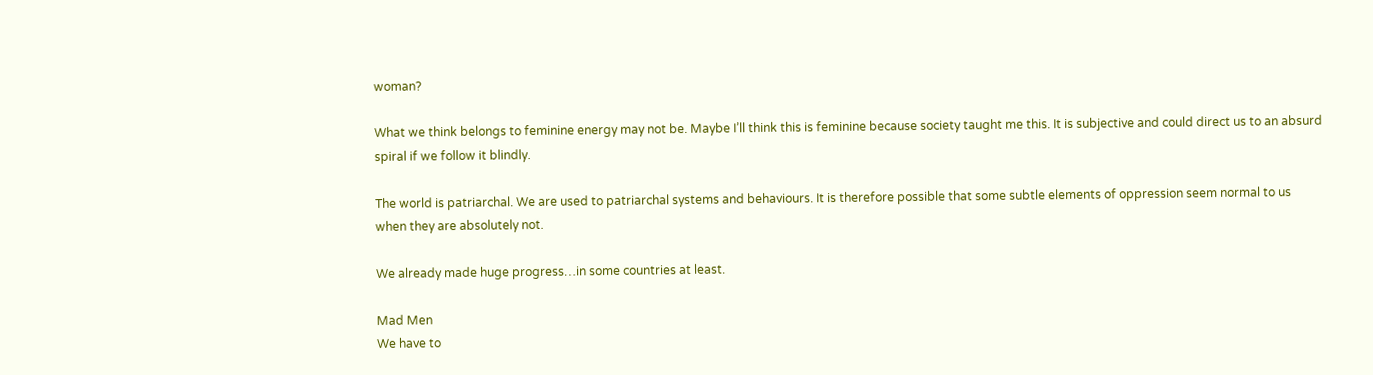woman?

What we think belongs to feminine energy may not be. Maybe I’ll think this is feminine because society taught me this. It is subjective and could direct us to an absurd spiral if we follow it blindly.

The world is patriarchal. We are used to patriarchal systems and behaviours. It is therefore possible that some subtle elements of oppression seem normal to us when they are absolutely not.

We already made huge progress…in some countries at least.

Mad Men
We have to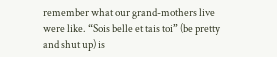remember what our grand-mothers live were like. “Sois belle et tais toi” (be pretty and shut up) is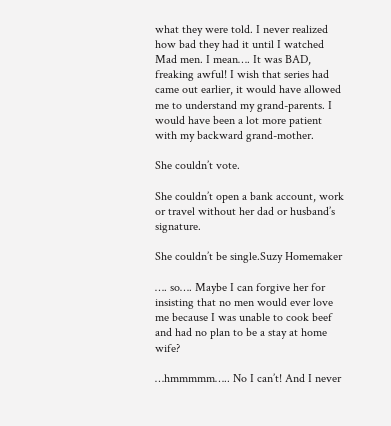what they were told. I never realized how bad they had it until I watched Mad men. I mean…. It was BAD, freaking awful! I wish that series had came out earlier, it would have allowed me to understand my grand-parents. I would have been a lot more patient with my backward grand-mother.

She couldn’t vote.

She couldn’t open a bank account, work or travel without her dad or husband’s signature.

She couldn’t be single.Suzy Homemaker

…. so…. Maybe I can forgive her for insisting that no men would ever love me because I was unable to cook beef and had no plan to be a stay at home wife?

…hmmmmm….. No I can’t! And I never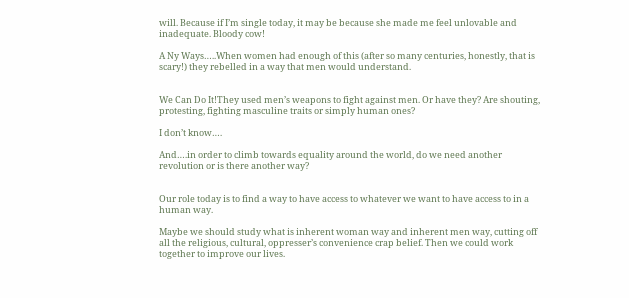will. Because if I’m single today, it may be because she made me feel unlovable and inadequate. Bloody cow!

A Ny Ways…..When women had enough of this (after so many centuries, honestly, that is scary!) they rebelled in a way that men would understand.


We Can Do It!They used men’s weapons to fight against men. Or have they? Are shouting, protesting, fighting masculine traits or simply human ones?

I don’t know….

And….in order to climb towards equality around the world, do we need another revolution or is there another way?


Our role today is to find a way to have access to whatever we want to have access to in a human way.

Maybe we should study what is inherent woman way and inherent men way, cutting off all the religious, cultural, oppresser’s convenience crap belief. Then we could work together to improve our lives.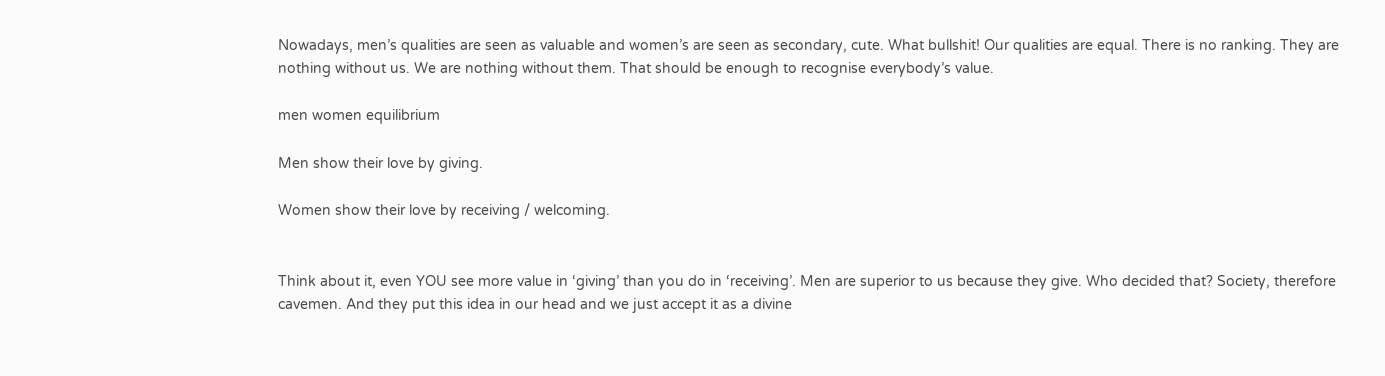Nowadays, men’s qualities are seen as valuable and women’s are seen as secondary, cute. What bullshit! Our qualities are equal. There is no ranking. They are nothing without us. We are nothing without them. That should be enough to recognise everybody’s value.

men women equilibrium

Men show their love by giving.

Women show their love by receiving / welcoming.


Think about it, even YOU see more value in ‘giving’ than you do in ‘receiving’. Men are superior to us because they give. Who decided that? Society, therefore cavemen. And they put this idea in our head and we just accept it as a divine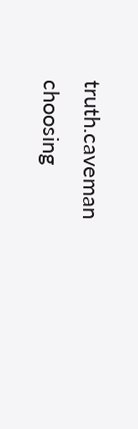truth.caveman choosing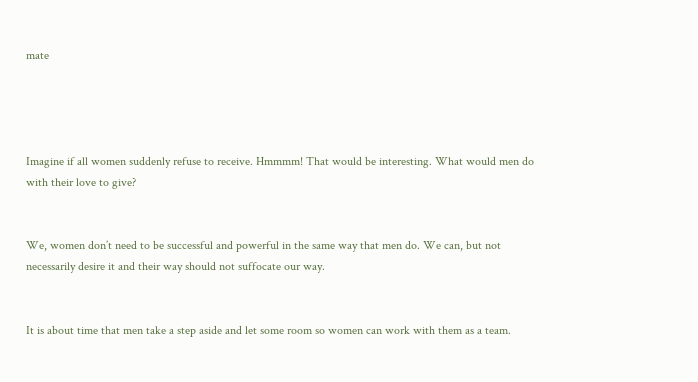mate




Imagine if all women suddenly refuse to receive. Hmmmm! That would be interesting. What would men do with their love to give?


We, women don’t need to be successful and powerful in the same way that men do. We can, but not necessarily desire it and their way should not suffocate our way.


It is about time that men take a step aside and let some room so women can work with them as a team.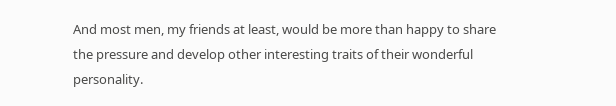And most men, my friends at least, would be more than happy to share the pressure and develop other interesting traits of their wonderful personality.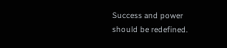Success and power should be redefined.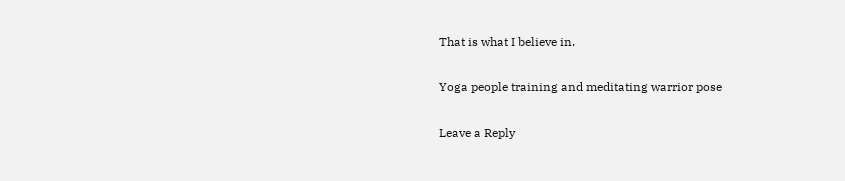That is what I believe in.

Yoga people training and meditating warrior pose

Leave a Reply